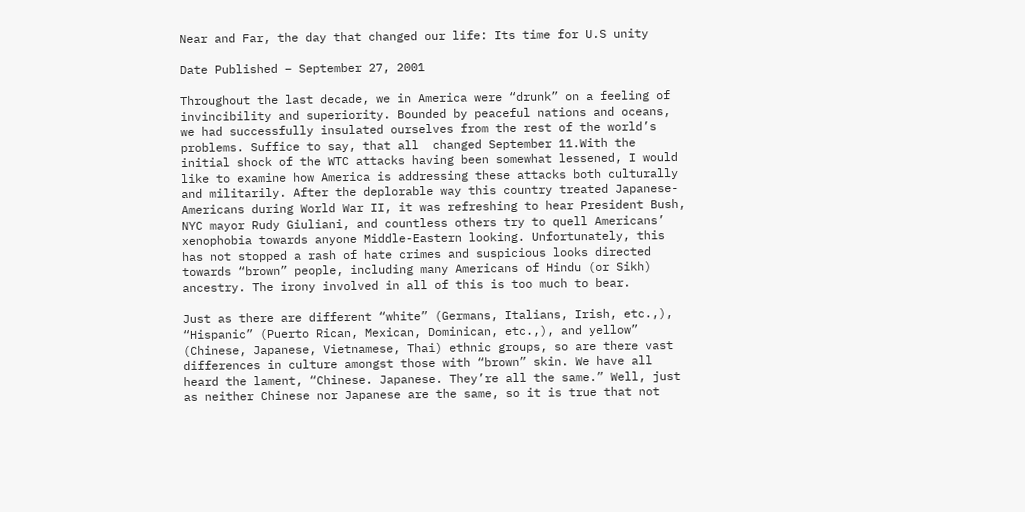Near and Far, the day that changed our life: Its time for U.S unity

Date Published – September 27, 2001

Throughout the last decade, we in America were “drunk” on a feeling of invincibility and superiority. Bounded by peaceful nations and oceans, we had successfully insulated ourselves from the rest of the world’s problems. Suffice to say, that all  changed September 11.With the initial shock of the WTC attacks having been somewhat lessened, I would like to examine how America is addressing these attacks both culturally and militarily. After the deplorable way this country treated Japanese-Americans during World War II, it was refreshing to hear President Bush, NYC mayor Rudy Giuliani, and countless others try to quell Americans’ xenophobia towards anyone Middle-Eastern looking. Unfortunately, this has not stopped a rash of hate crimes and suspicious looks directed towards “brown” people, including many Americans of Hindu (or Sikh) ancestry. The irony involved in all of this is too much to bear.

Just as there are different “white” (Germans, Italians, Irish, etc.,), “Hispanic” (Puerto Rican, Mexican, Dominican, etc.,), and yellow” (Chinese, Japanese, Vietnamese, Thai) ethnic groups, so are there vast differences in culture amongst those with “brown” skin. We have all heard the lament, “Chinese. Japanese. They’re all the same.” Well, just as neither Chinese nor Japanese are the same, so it is true that not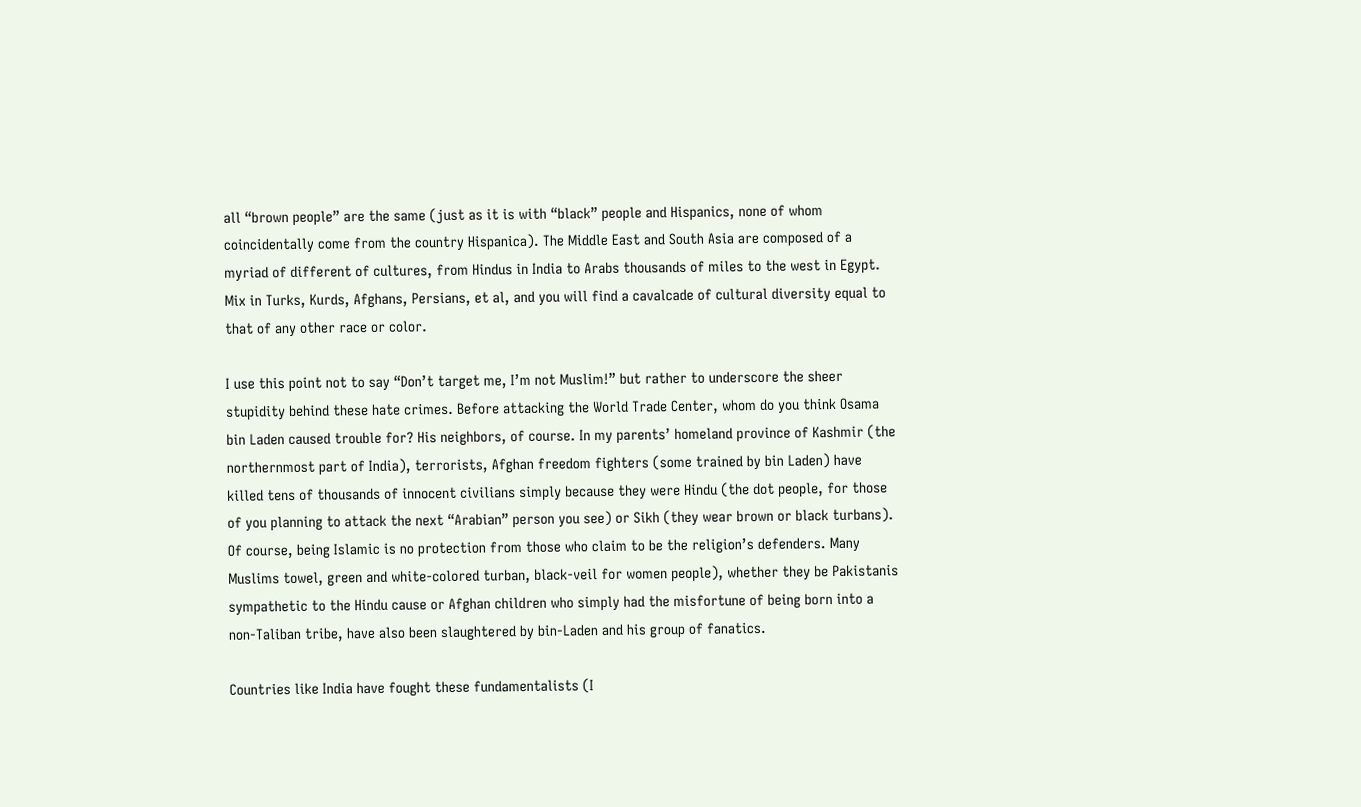all “brown people” are the same (just as it is with “black” people and Hispanics, none of whom coincidentally come from the country Hispanica). The Middle East and South Asia are composed of a myriad of different of cultures, from Hindus in India to Arabs thousands of miles to the west in Egypt. Mix in Turks, Kurds, Afghans, Persians, et al, and you will find a cavalcade of cultural diversity equal to that of any other race or color.

I use this point not to say “Don’t target me, I’m not Muslim!” but rather to underscore the sheer stupidity behind these hate crimes. Before attacking the World Trade Center, whom do you think Osama bin Laden caused trouble for? His neighbors, of course. In my parents’ homeland province of Kashmir (the northernmost part of India), terrorists, Afghan freedom fighters (some trained by bin Laden) have killed tens of thousands of innocent civilians simply because they were Hindu (the dot people, for those of you planning to attack the next “Arabian” person you see) or Sikh (they wear brown or black turbans). Of course, being Islamic is no protection from those who claim to be the religion’s defenders. Many Muslims towel, green and white-colored turban, black-veil for women people), whether they be Pakistanis sympathetic to the Hindu cause or Afghan children who simply had the misfortune of being born into a non-Taliban tribe, have also been slaughtered by bin-Laden and his group of fanatics.

Countries like India have fought these fundamentalists (I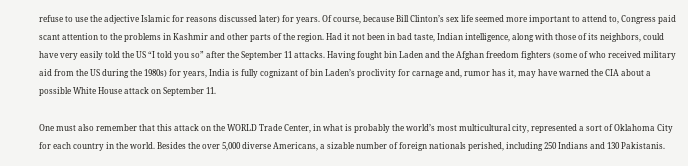refuse to use the adjective Islamic for reasons discussed later) for years. Of course, because Bill Clinton’s sex life seemed more important to attend to, Congress paid scant attention to the problems in Kashmir and other parts of the region. Had it not been in bad taste, Indian intelligence, along with those of its neighbors, could have very easily told the US “I told you so” after the September 11 attacks. Having fought bin Laden and the Afghan freedom fighters (some of who received military aid from the US during the 1980s) for years, India is fully cognizant of bin Laden’s proclivity for carnage and, rumor has it, may have warned the CIA about a possible White House attack on September 11.

One must also remember that this attack on the WORLD Trade Center, in what is probably the world’s most multicultural city, represented a sort of Oklahoma City for each country in the world. Besides the over 5,000 diverse Americans, a sizable number of foreign nationals perished, including 250 Indians and 130 Pakistanis.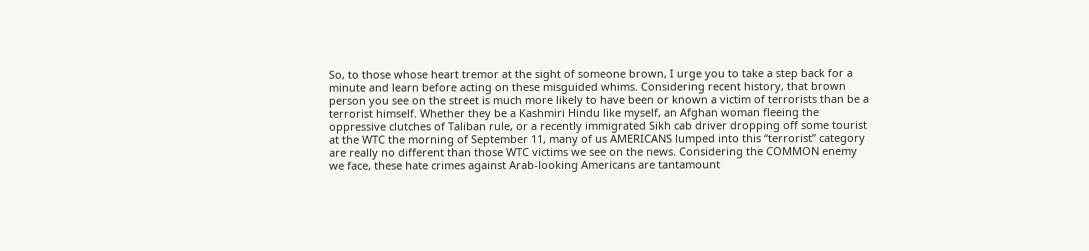So, to those whose heart tremor at the sight of someone brown, I urge you to take a step back for a minute and learn before acting on these misguided whims. Considering recent history, that brown person you see on the street is much more likely to have been or known a victim of terrorists than be a terrorist himself. Whether they be a Kashmiri Hindu like myself, an Afghan woman fleeing the oppressive clutches of Taliban rule, or a recently immigrated Sikh cab driver dropping off some tourist at the WTC the morning of September 11, many of us AMERICANS lumped into this “terrorist” category are really no different than those WTC victims we see on the news. Considering the COMMON enemy we face, these hate crimes against Arab-looking Americans are tantamount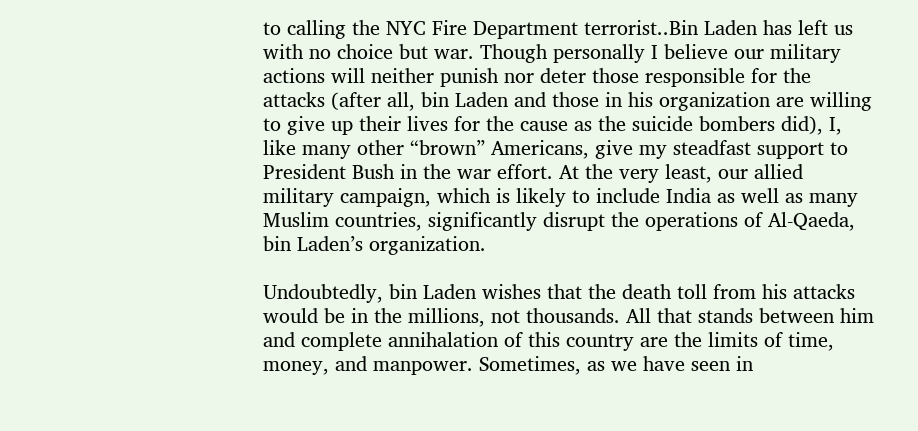to calling the NYC Fire Department terrorist..Bin Laden has left us with no choice but war. Though personally I believe our military actions will neither punish nor deter those responsible for the attacks (after all, bin Laden and those in his organization are willing to give up their lives for the cause as the suicide bombers did), I, like many other “brown” Americans, give my steadfast support to President Bush in the war effort. At the very least, our allied military campaign, which is likely to include India as well as many Muslim countries, significantly disrupt the operations of Al-Qaeda, bin Laden’s organization.

Undoubtedly, bin Laden wishes that the death toll from his attacks would be in the millions, not thousands. All that stands between him and complete annihalation of this country are the limits of time, money, and manpower. Sometimes, as we have seen in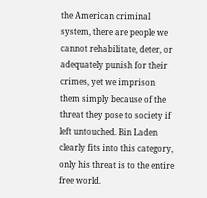the American criminal system, there are people we cannot rehabilitate, deter, or adequately punish for their crimes, yet we imprison
them simply because of the threat they pose to society if left untouched. Bin Laden clearly fits into this category, only his threat is to the entire free world.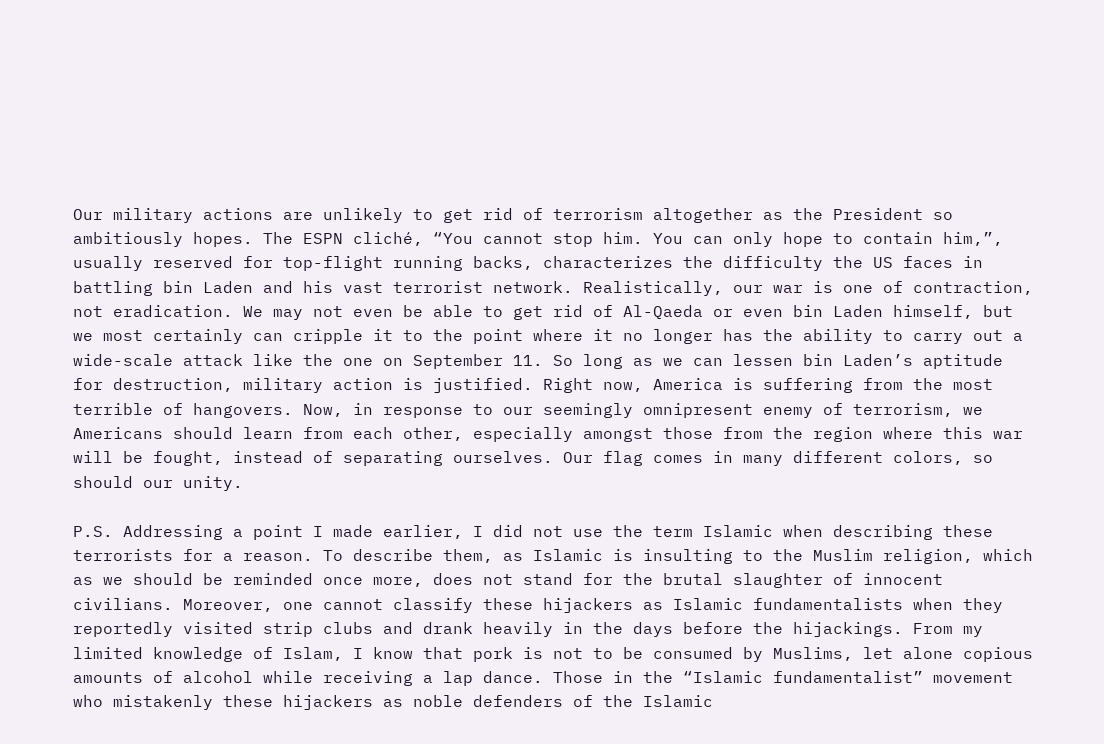Our military actions are unlikely to get rid of terrorism altogether as the President so ambitiously hopes. The ESPN cliché, “You cannot stop him. You can only hope to contain him,”, usually reserved for top-flight running backs, characterizes the difficulty the US faces in battling bin Laden and his vast terrorist network. Realistically, our war is one of contraction, not eradication. We may not even be able to get rid of Al-Qaeda or even bin Laden himself, but we most certainly can cripple it to the point where it no longer has the ability to carry out a wide-scale attack like the one on September 11. So long as we can lessen bin Laden’s aptitude for destruction, military action is justified. Right now, America is suffering from the most terrible of hangovers. Now, in response to our seemingly omnipresent enemy of terrorism, we Americans should learn from each other, especially amongst those from the region where this war will be fought, instead of separating ourselves. Our flag comes in many different colors, so should our unity.

P.S. Addressing a point I made earlier, I did not use the term Islamic when describing these terrorists for a reason. To describe them, as Islamic is insulting to the Muslim religion, which as we should be reminded once more, does not stand for the brutal slaughter of innocent civilians. Moreover, one cannot classify these hijackers as Islamic fundamentalists when they reportedly visited strip clubs and drank heavily in the days before the hijackings. From my limited knowledge of Islam, I know that pork is not to be consumed by Muslims, let alone copious amounts of alcohol while receiving a lap dance. Those in the “Islamic fundamentalist” movement who mistakenly these hijackers as noble defenders of the Islamic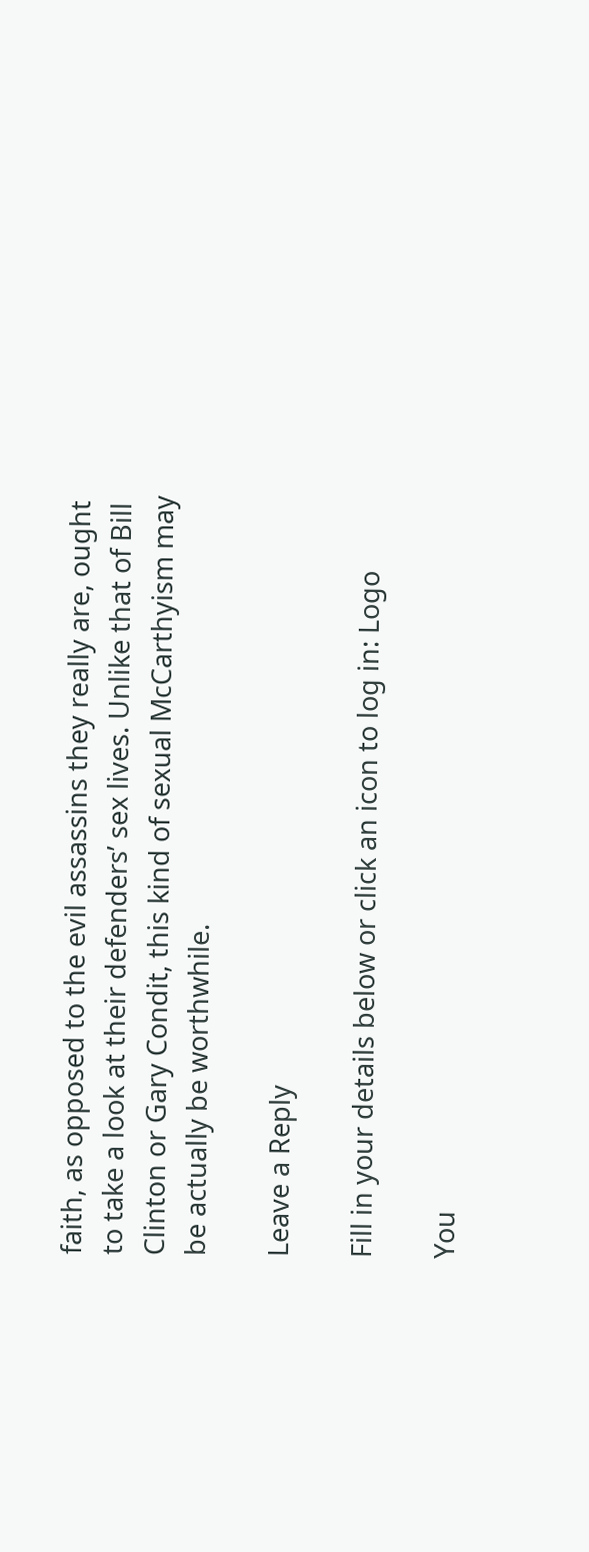faith, as opposed to the evil assassins they really are, ought to take a look at their defenders’ sex lives. Unlike that of Bill Clinton or Gary Condit, this kind of sexual McCarthyism may be actually be worthwhile.

Leave a Reply

Fill in your details below or click an icon to log in: Logo

You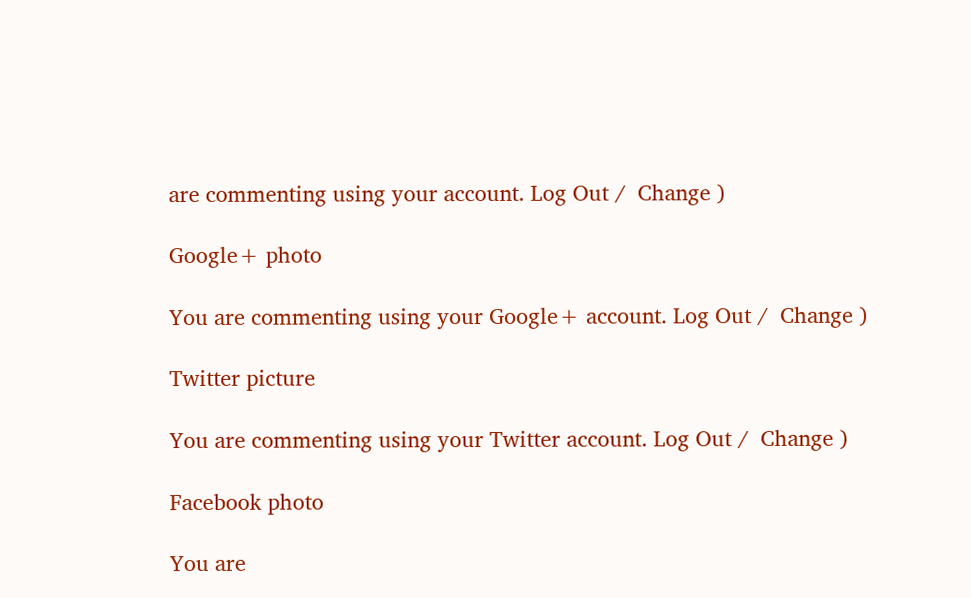are commenting using your account. Log Out /  Change )

Google+ photo

You are commenting using your Google+ account. Log Out /  Change )

Twitter picture

You are commenting using your Twitter account. Log Out /  Change )

Facebook photo

You are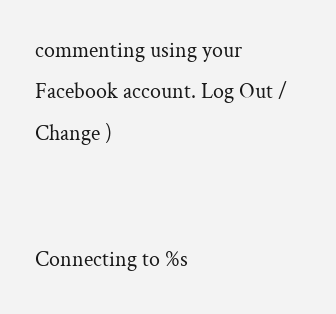commenting using your Facebook account. Log Out /  Change )


Connecting to %s